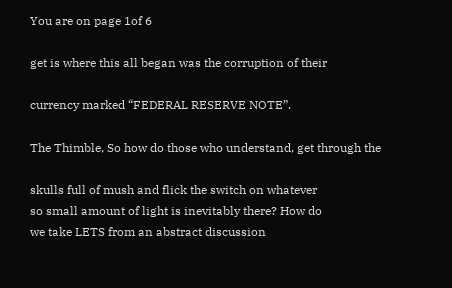You are on page 1of 6

get is where this all began was the corruption of their

currency marked “FEDERAL RESERVE NOTE”.

The Thimble, So how do those who understand, get through the

skulls full of mush and flick the switch on whatever
so small amount of light is inevitably there? How do
we take LETS from an abstract discussion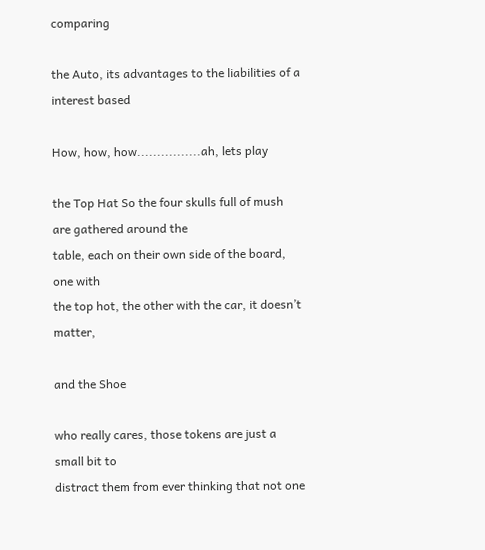comparing

the Auto, its advantages to the liabilities of a interest based

How, how, how................ah, lets play

the Top Hat So the four skulls full of mush are gathered around the
table, each on their own side of the board, one with
the top hot, the other with the car, it doesn’t matter,

and the Shoe

who really cares, those tokens are just a small bit to
distract them from ever thinking that not one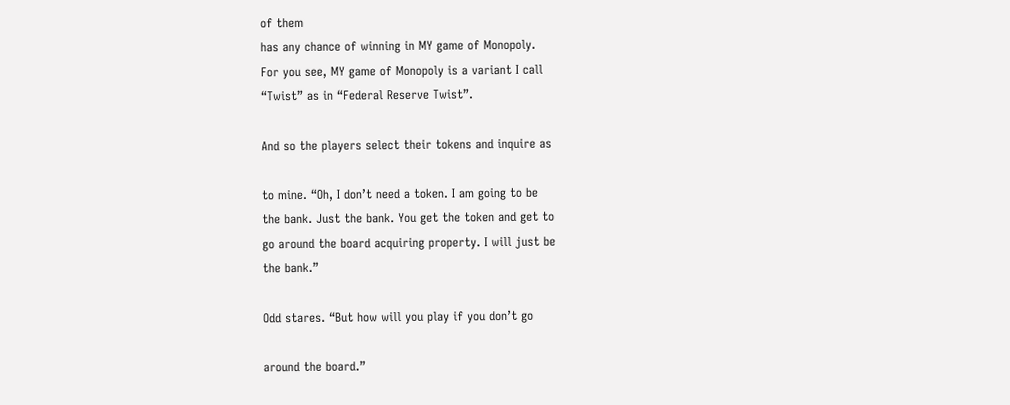of them
has any chance of winning in MY game of Monopoly.
For you see, MY game of Monopoly is a variant I call
“Twist” as in “Federal Reserve Twist”.

And so the players select their tokens and inquire as

to mine. “Oh, I don’t need a token. I am going to be
the bank. Just the bank. You get the token and get to
go around the board acquiring property. I will just be
the bank.”

Odd stares. “But how will you play if you don’t go

around the board.”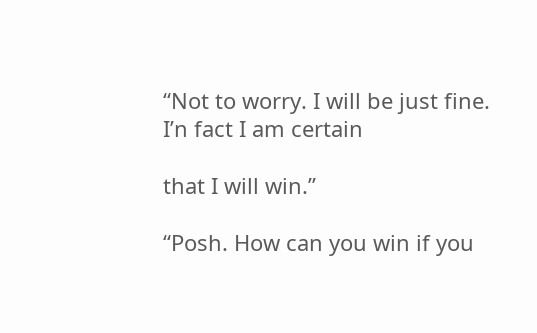“Not to worry. I will be just fine. I’n fact I am certain

that I will win.”

“Posh. How can you win if you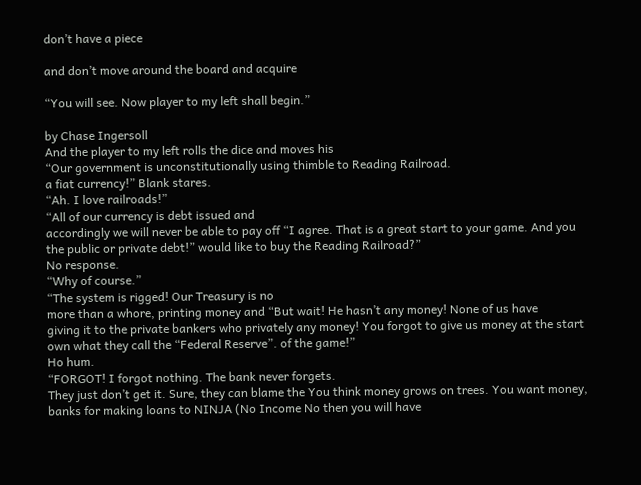don’t have a piece

and don’t move around the board and acquire

“You will see. Now player to my left shall begin.”

by Chase Ingersoll
And the player to my left rolls the dice and moves his
“Our government is unconstitutionally using thimble to Reading Railroad.
a fiat currency!” Blank stares.
“Ah. I love railroads!”
“All of our currency is debt issued and
accordingly we will never be able to pay off “I agree. That is a great start to your game. And you
the public or private debt!” would like to buy the Reading Railroad?”
No response.
“Why of course.”
“The system is rigged! Our Treasury is no
more than a whore, printing money and “But wait! He hasn’t any money! None of us have
giving it to the private bankers who privately any money! You forgot to give us money at the start
own what they call the “Federal Reserve”. of the game!”
Ho hum.
“FORGOT! I forgot nothing. The bank never forgets.
They just don’t get it. Sure, they can blame the You think money grows on trees. You want money,
banks for making loans to NINJA (No Income No then you will have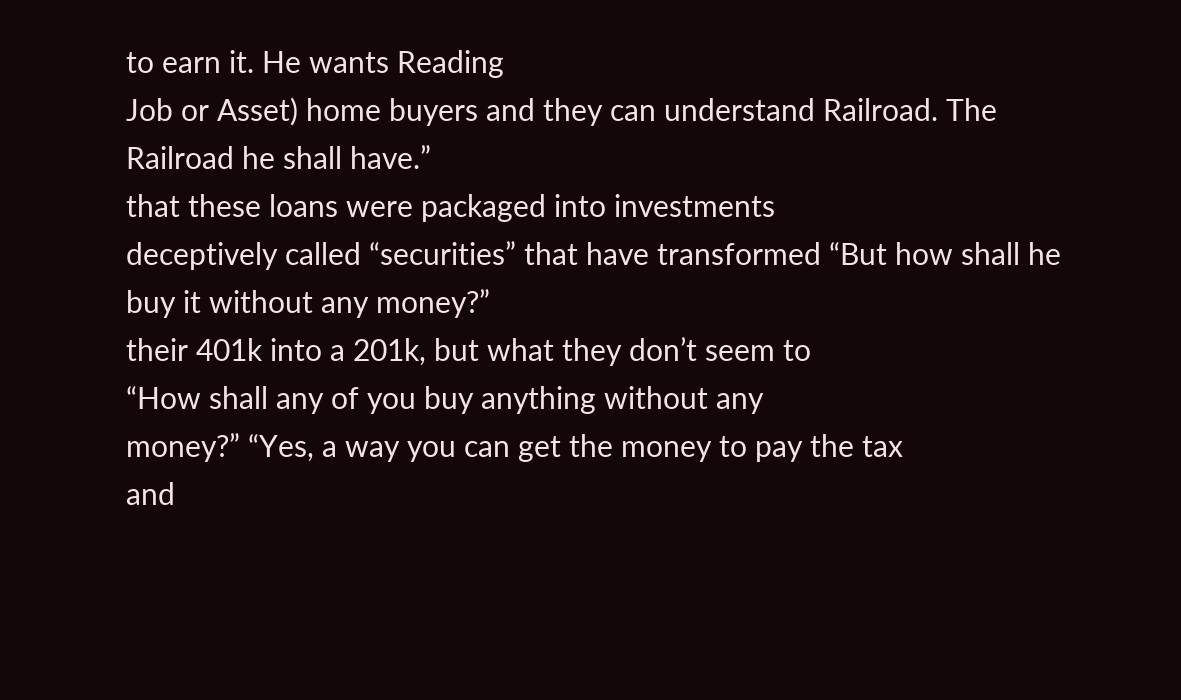to earn it. He wants Reading
Job or Asset) home buyers and they can understand Railroad. The Railroad he shall have.”
that these loans were packaged into investments
deceptively called “securities” that have transformed “But how shall he buy it without any money?”
their 401k into a 201k, but what they don’t seem to
“How shall any of you buy anything without any
money?” “Yes, a way you can get the money to pay the tax
and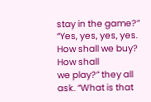stay in the game?”
“Yes, yes, yes, yes. How shall we buy? How shall
we play?” they all ask. “What is that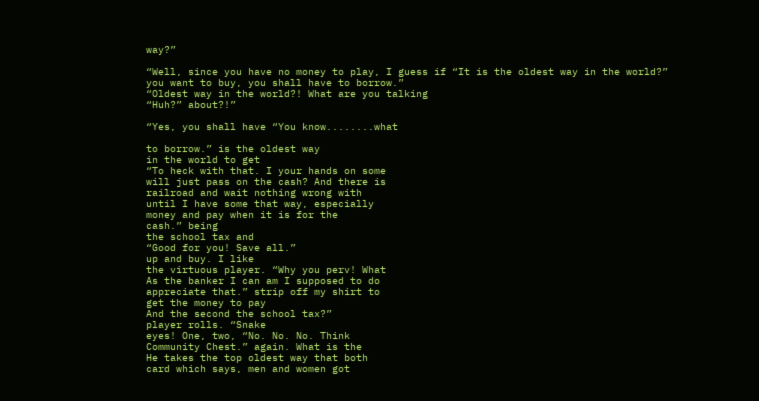way?”

“Well, since you have no money to play, I guess if “It is the oldest way in the world?”
you want to buy, you shall have to borrow.”
“Oldest way in the world?! What are you talking
“Huh?” about?!”

“Yes, you shall have “You know........what

to borrow.” is the oldest way
in the world to get
“To heck with that. I your hands on some
will just pass on the cash? And there is
railroad and wait nothing wrong with
until I have some that way, especially
money and pay when it is for the
cash.” being
the school tax and
“Good for you! Save all.”
up and buy. I like
the virtuous player. “Why you perv! What
As the banker I can am I supposed to do
appreciate that.” strip off my shirt to
get the money to pay
And the second the school tax?”
player rolls. “Snake
eyes! One, two, “No. No. No. Think
Community Chest.” again. What is the
He takes the top oldest way that both
card which says, men and women got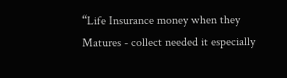“Life Insurance money when they
Matures - collect needed it especially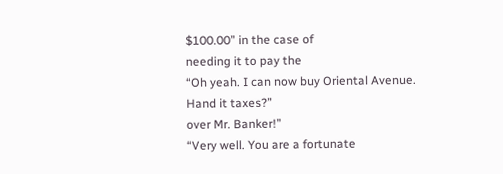$100.00” in the case of
needing it to pay the
“Oh yeah. I can now buy Oriental Avenue. Hand it taxes?”
over Mr. Banker!”
“Very well. You are a fortunate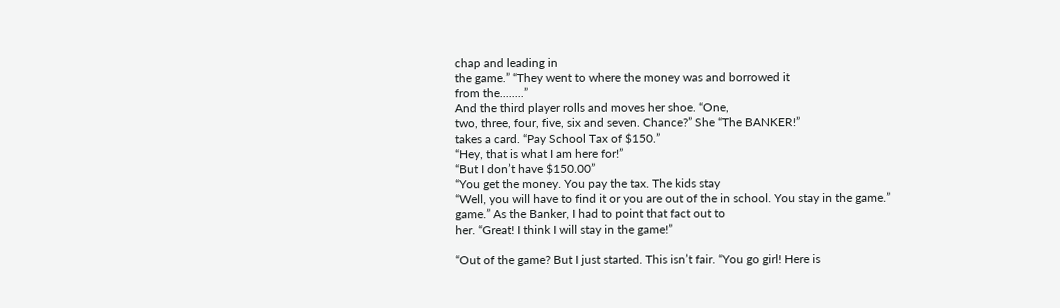chap and leading in
the game.” “They went to where the money was and borrowed it
from the........”
And the third player rolls and moves her shoe. “One,
two, three, four, five, six and seven. Chance?” She “The BANKER!”
takes a card. “Pay School Tax of $150.”
“Hey, that is what I am here for!”
“But I don’t have $150.00”
“You get the money. You pay the tax. The kids stay
“Well, you will have to find it or you are out of the in school. You stay in the game.”
game.” As the Banker, I had to point that fact out to
her. “Great! I think I will stay in the game!”

“Out of the game? But I just started. This isn’t fair. “You go girl! Here is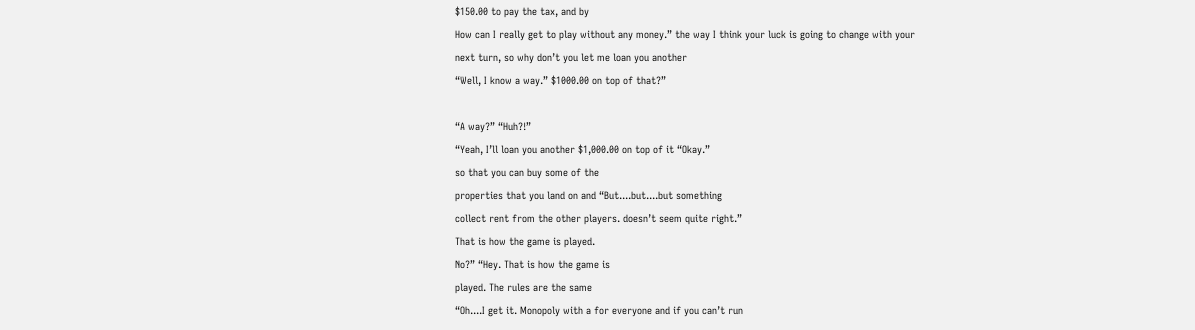$150.00 to pay the tax, and by
How can I really get to play without any money.” the way I think your luck is going to change with your
next turn, so why don’t you let me loan you another
“Well, I know a way.” $1000.00 on top of that?”

“A way?” “Huh?!”
“Yeah, I’ll loan you another $1,000.00 on top of it “Okay.”
so that you can buy some of the
properties that you land on and “But....but....but something
collect rent from the other players. doesn’t seem quite right.”
That is how the game is played.
No?” “Hey. That is how the game is
played. The rules are the same
“Oh....I get it. Monopoly with a for everyone and if you can’t run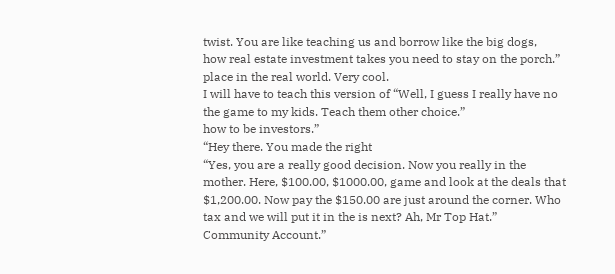twist. You are like teaching us and borrow like the big dogs,
how real estate investment takes you need to stay on the porch.”
place in the real world. Very cool.
I will have to teach this version of “Well, I guess I really have no
the game to my kids. Teach them other choice.”
how to be investors.”
“Hey there. You made the right
“Yes, you are a really good decision. Now you really in the
mother. Here, $100.00, $1000.00, game and look at the deals that
$1,200.00. Now pay the $150.00 are just around the corner. Who
tax and we will put it in the is next? Ah, Mr Top Hat.”
Community Account.”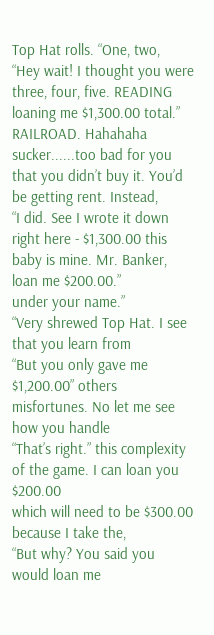Top Hat rolls. “One, two,
“Hey wait! I thought you were three, four, five. READING
loaning me $1,300.00 total.” RAILROAD. Hahahaha sucker......too bad for you
that you didn’t buy it. You’d be getting rent. Instead,
“I did. See I wrote it down right here - $1,300.00 this baby is mine. Mr. Banker, loan me $200.00.”
under your name.”
“Very shrewed Top Hat. I see that you learn from
“But you only gave me $1,200.00” others misfortunes. No let me see how you handle
“That’s right.” this complexity of the game. I can loan you $200.00
which will need to be $300.00 because I take the,
“But why? You said you would loan me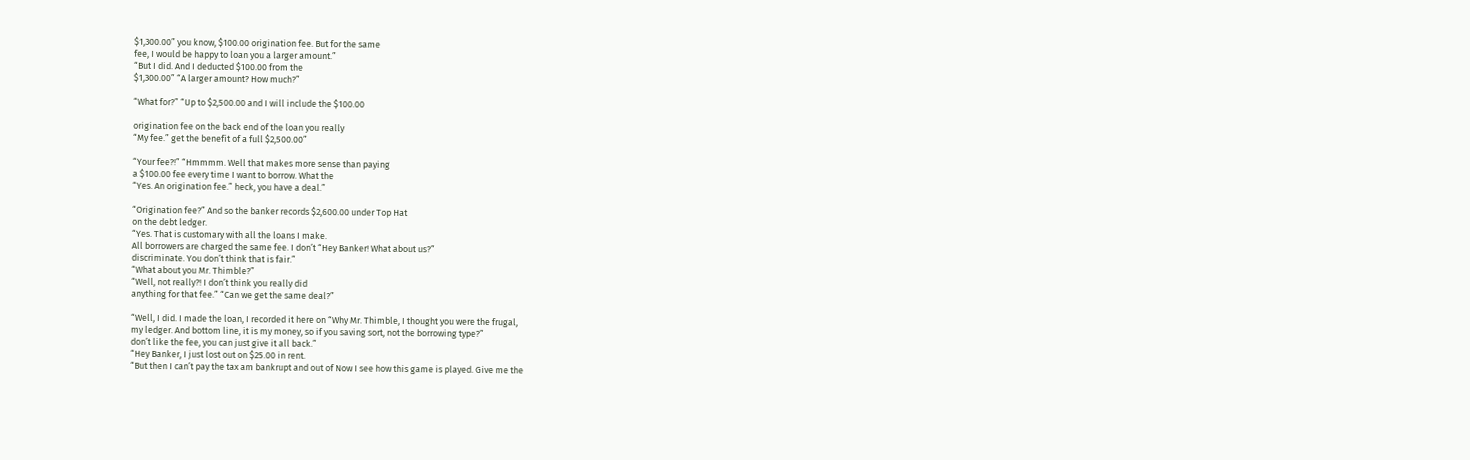$1,300.00” you know, $100.00 origination fee. But for the same
fee, I would be happy to loan you a larger amount.”
“But I did. And I deducted $100.00 from the
$1,300.00” “A larger amount? How much?”

“What for?” “Up to $2,500.00 and I will include the $100.00

origination fee on the back end of the loan you really
“My fee.” get the benefit of a full $2,500.00”

“Your fee?!” “Hmmmm. Well that makes more sense than paying
a $100.00 fee every time I want to borrow. What the
“Yes. An origination fee.” heck, you have a deal.”

“Origination fee?” And so the banker records $2,600.00 under Top Hat
on the debt ledger.
“Yes. That is customary with all the loans I make.
All borrowers are charged the same fee. I don’t “Hey Banker! What about us?”
discriminate. You don’t think that is fair.”
“What about you Mr. Thimble?”
“Well, not really?! I don’t think you really did
anything for that fee.” “Can we get the same deal?”

“Well, I did. I made the loan, I recorded it here on “Why Mr. Thimble, I thought you were the frugal,
my ledger. And bottom line, it is my money, so if you saving sort, not the borrowing type?”
don’t like the fee, you can just give it all back.”
“Hey Banker, I just lost out on $25.00 in rent.
“But then I can’t pay the tax am bankrupt and out of Now I see how this game is played. Give me the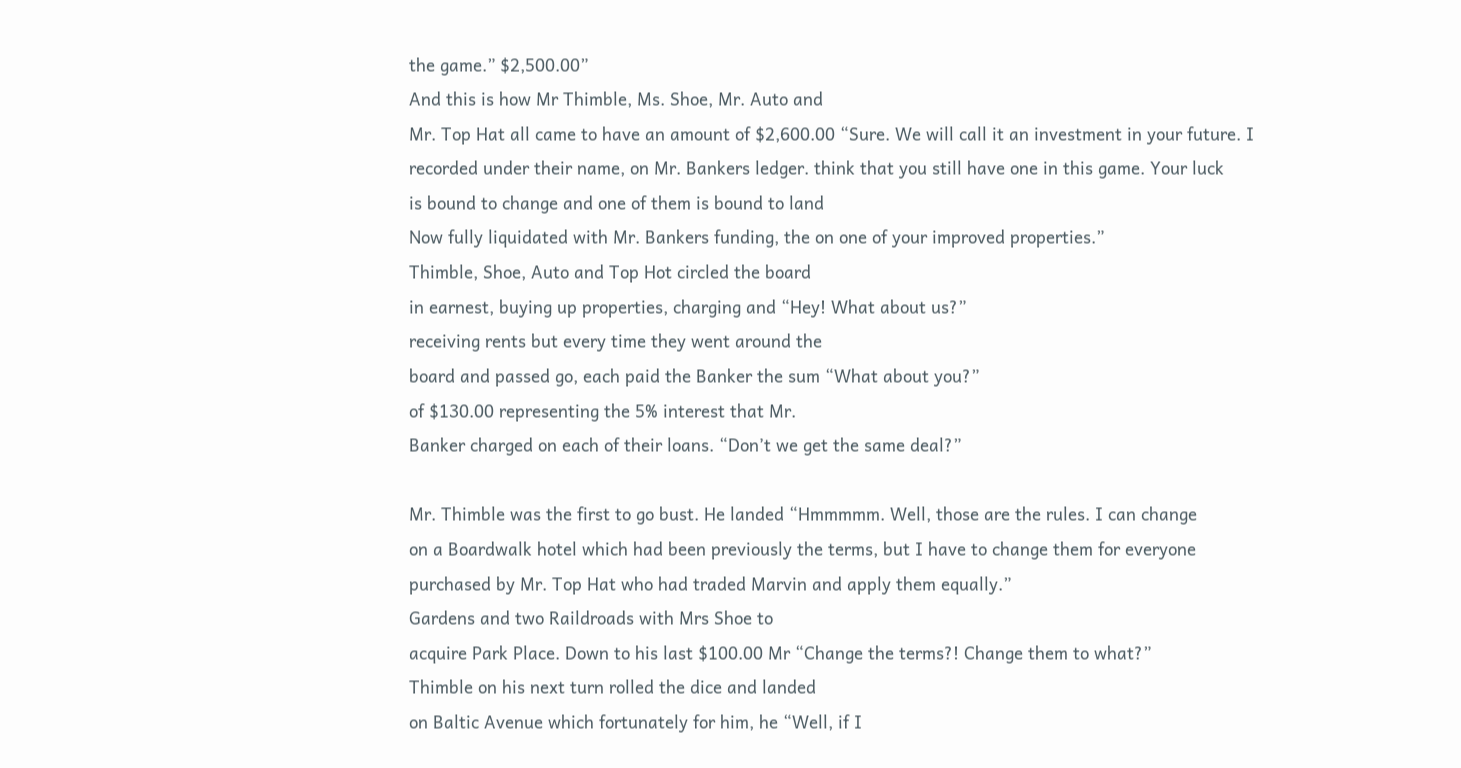the game.” $2,500.00”
And this is how Mr Thimble, Ms. Shoe, Mr. Auto and
Mr. Top Hat all came to have an amount of $2,600.00 “Sure. We will call it an investment in your future. I
recorded under their name, on Mr. Bankers ledger. think that you still have one in this game. Your luck
is bound to change and one of them is bound to land
Now fully liquidated with Mr. Bankers funding, the on one of your improved properties.”
Thimble, Shoe, Auto and Top Hot circled the board
in earnest, buying up properties, charging and “Hey! What about us?”
receiving rents but every time they went around the
board and passed go, each paid the Banker the sum “What about you?”
of $130.00 representing the 5% interest that Mr.
Banker charged on each of their loans. “Don’t we get the same deal?”

Mr. Thimble was the first to go bust. He landed “Hmmmmm. Well, those are the rules. I can change
on a Boardwalk hotel which had been previously the terms, but I have to change them for everyone
purchased by Mr. Top Hat who had traded Marvin and apply them equally.”
Gardens and two Raildroads with Mrs Shoe to
acquire Park Place. Down to his last $100.00 Mr “Change the terms?! Change them to what?”
Thimble on his next turn rolled the dice and landed
on Baltic Avenue which fortunately for him, he “Well, if I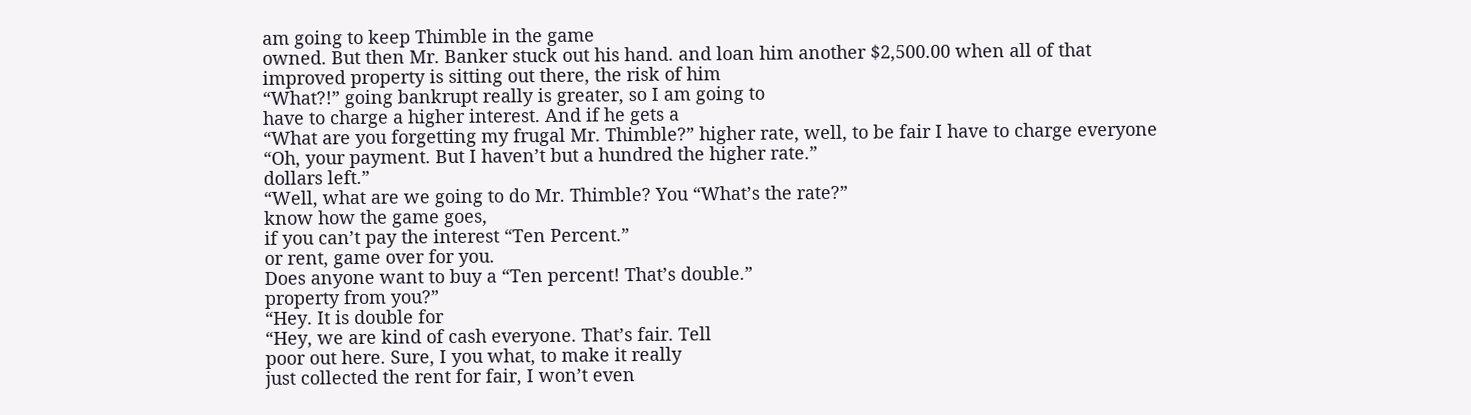am going to keep Thimble in the game
owned. But then Mr. Banker stuck out his hand. and loan him another $2,500.00 when all of that
improved property is sitting out there, the risk of him
“What?!” going bankrupt really is greater, so I am going to
have to charge a higher interest. And if he gets a
“What are you forgetting my frugal Mr. Thimble?” higher rate, well, to be fair I have to charge everyone
“Oh, your payment. But I haven’t but a hundred the higher rate.”
dollars left.”
“Well, what are we going to do Mr. Thimble? You “What’s the rate?”
know how the game goes,
if you can’t pay the interest “Ten Percent.”
or rent, game over for you.
Does anyone want to buy a “Ten percent! That’s double.”
property from you?”
“Hey. It is double for
“Hey, we are kind of cash everyone. That’s fair. Tell
poor out here. Sure, I you what, to make it really
just collected the rent for fair, I won’t even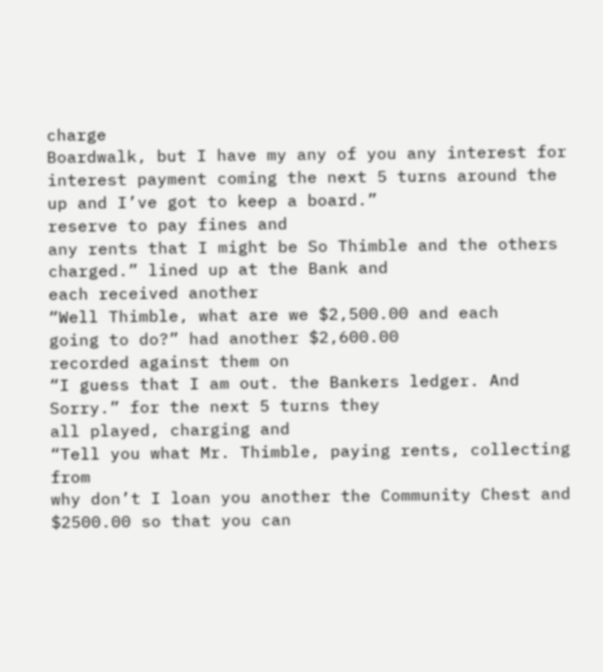charge
Boardwalk, but I have my any of you any interest for
interest payment coming the next 5 turns around the
up and I’ve got to keep a board.”
reserve to pay fines and
any rents that I might be So Thimble and the others
charged.” lined up at the Bank and
each received another
“Well Thimble, what are we $2,500.00 and each
going to do?” had another $2,600.00
recorded against them on
“I guess that I am out. the Bankers ledger. And
Sorry.” for the next 5 turns they
all played, charging and
“Tell you what Mr. Thimble, paying rents, collecting from
why don’t I loan you another the Community Chest and
$2500.00 so that you can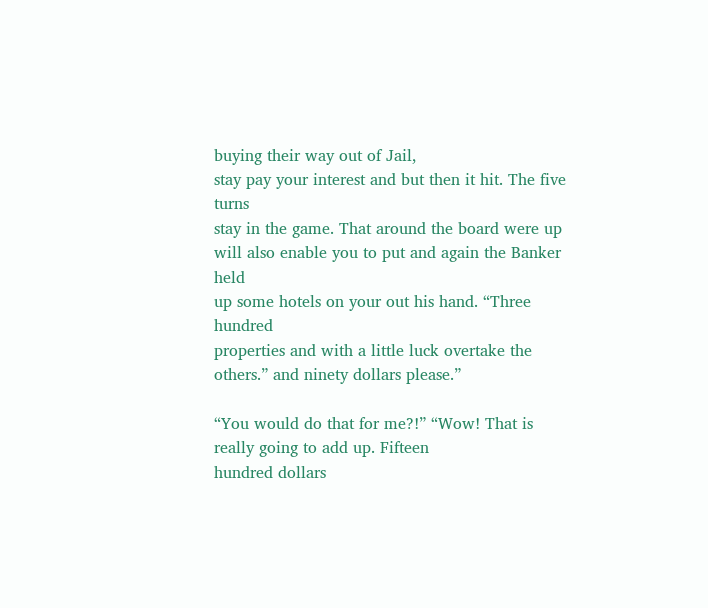buying their way out of Jail,
stay pay your interest and but then it hit. The five turns
stay in the game. That around the board were up
will also enable you to put and again the Banker held
up some hotels on your out his hand. “Three hundred
properties and with a little luck overtake the others.” and ninety dollars please.”

“You would do that for me?!” “Wow! That is really going to add up. Fifteen
hundred dollars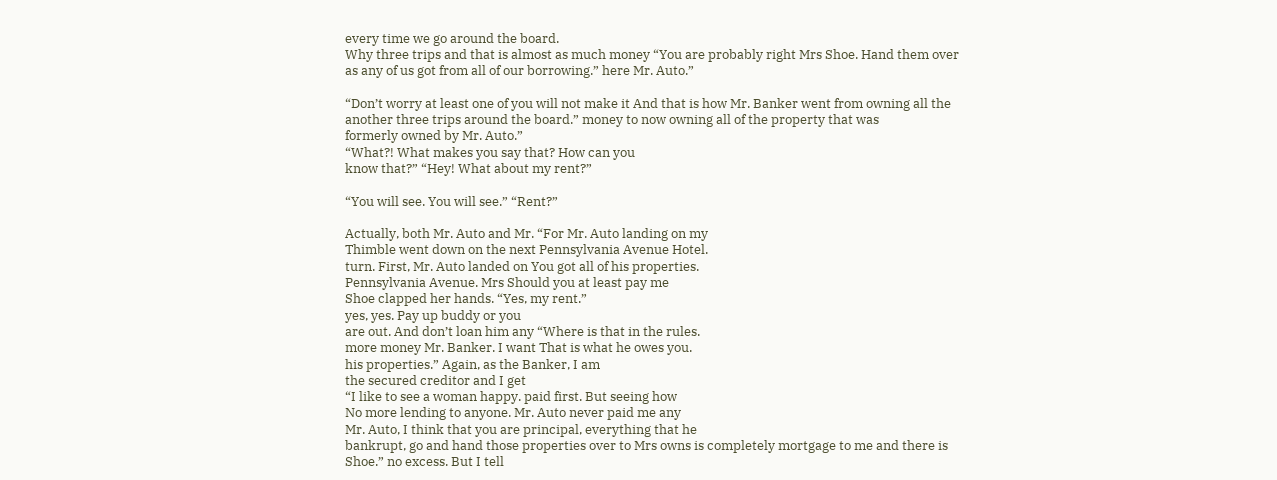every time we go around the board.
Why three trips and that is almost as much money “You are probably right Mrs Shoe. Hand them over
as any of us got from all of our borrowing.” here Mr. Auto.”

“Don’t worry at least one of you will not make it And that is how Mr. Banker went from owning all the
another three trips around the board.” money to now owning all of the property that was
formerly owned by Mr. Auto.”
“What?! What makes you say that? How can you
know that?” “Hey! What about my rent?”

“You will see. You will see.” “Rent?”

Actually, both Mr. Auto and Mr. “For Mr. Auto landing on my
Thimble went down on the next Pennsylvania Avenue Hotel.
turn. First, Mr. Auto landed on You got all of his properties.
Pennsylvania Avenue. Mrs Should you at least pay me
Shoe clapped her hands. “Yes, my rent.”
yes, yes. Pay up buddy or you
are out. And don’t loan him any “Where is that in the rules.
more money Mr. Banker. I want That is what he owes you.
his properties.” Again, as the Banker, I am
the secured creditor and I get
“I like to see a woman happy. paid first. But seeing how
No more lending to anyone. Mr. Auto never paid me any
Mr. Auto, I think that you are principal, everything that he
bankrupt, go and hand those properties over to Mrs owns is completely mortgage to me and there is
Shoe.” no excess. But I tell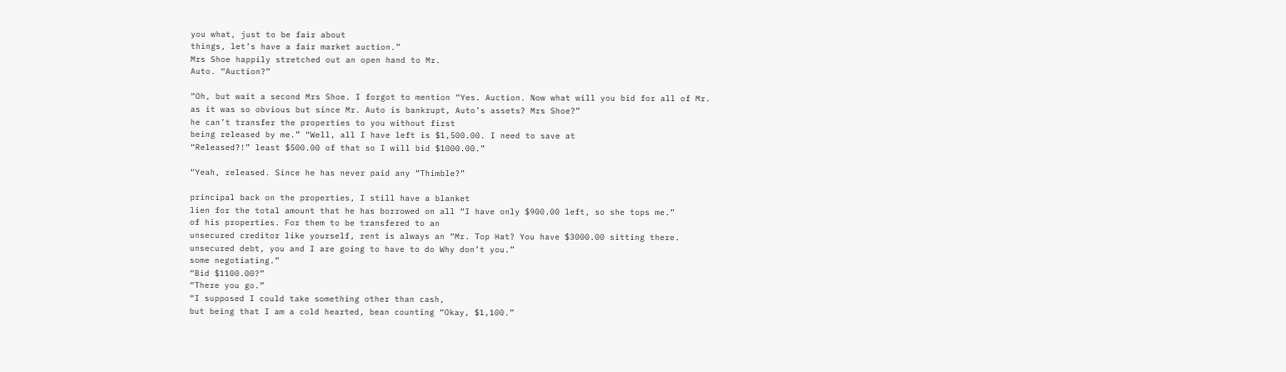you what, just to be fair about
things, let’s have a fair market auction.”
Mrs Shoe happily stretched out an open hand to Mr.
Auto. “Auction?”

“Oh, but wait a second Mrs Shoe. I forgot to mention “Yes. Auction. Now what will you bid for all of Mr.
as it was so obvious but since Mr. Auto is bankrupt, Auto’s assets? Mrs Shoe?”
he can’t transfer the properties to you without first
being released by me.” “Well, all I have left is $1,500.00. I need to save at
“Released?!” least $500.00 of that so I will bid $1000.00.”

“Yeah, released. Since he has never paid any “Thimble?”

principal back on the properties, I still have a blanket
lien for the total amount that he has borrowed on all “I have only $900.00 left, so she tops me.”
of his properties. For them to be transfered to an
unsecured creditor like yourself, rent is always an “Mr. Top Hat? You have $3000.00 sitting there.
unsecured debt, you and I are going to have to do Why don’t you.”
some negotiating.”
“Bid $1100.00?”
“There you go.”
“I supposed I could take something other than cash,
but being that I am a cold hearted, bean counting “Okay, $1,100.”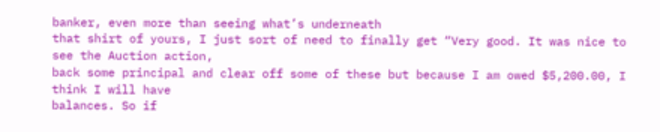banker, even more than seeing what’s underneath
that shirt of yours, I just sort of need to finally get “Very good. It was nice to see the Auction action,
back some principal and clear off some of these but because I am owed $5,200.00, I think I will have
balances. So if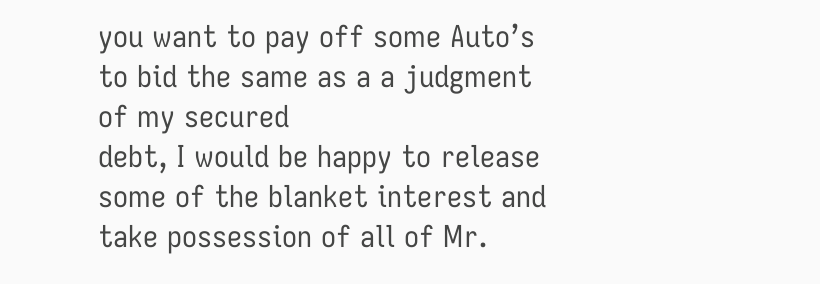you want to pay off some Auto’s to bid the same as a a judgment of my secured
debt, I would be happy to release some of the blanket interest and take possession of all of Mr.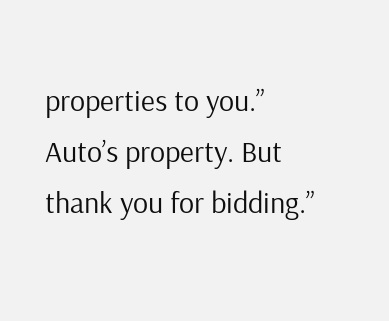properties to you.” Auto’s property. But thank you for bidding.”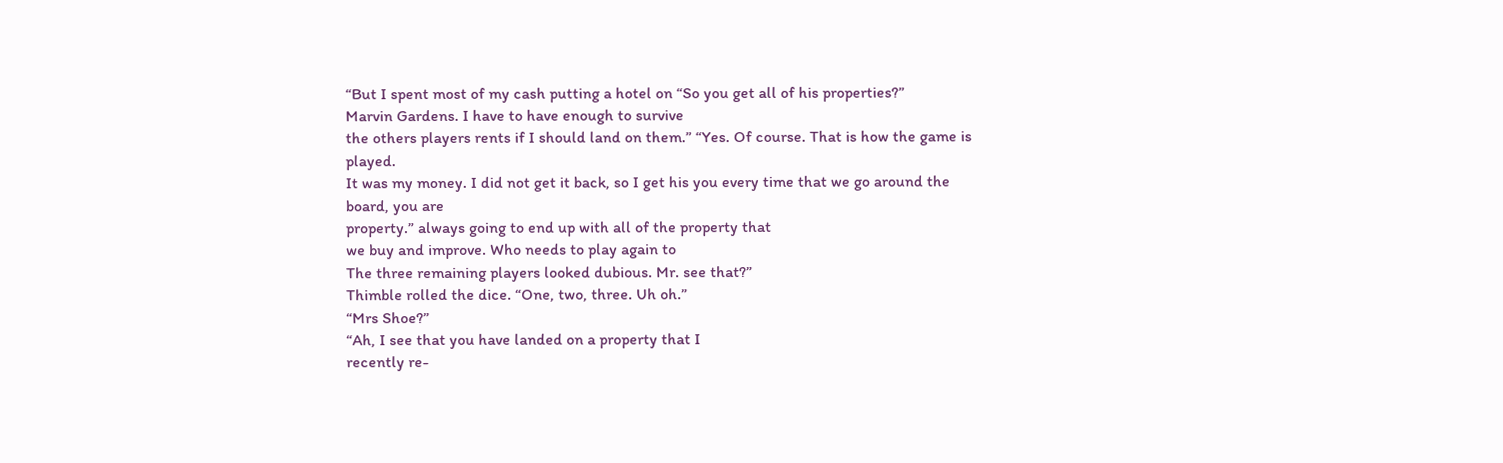“But I spent most of my cash putting a hotel on “So you get all of his properties?”
Marvin Gardens. I have to have enough to survive
the others players rents if I should land on them.” “Yes. Of course. That is how the game is played.
It was my money. I did not get it back, so I get his you every time that we go around the board, you are
property.” always going to end up with all of the property that
we buy and improve. Who needs to play again to
The three remaining players looked dubious. Mr. see that?”
Thimble rolled the dice. “One, two, three. Uh oh.”
“Mrs Shoe?”
“Ah, I see that you have landed on a property that I
recently re-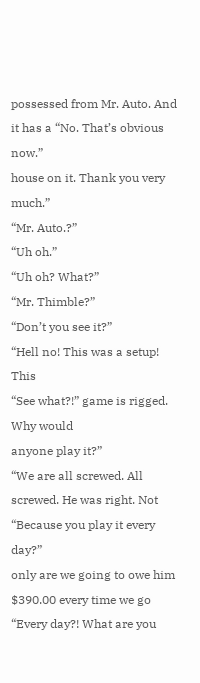possessed from Mr. Auto. And it has a “No. That’s obvious now.”
house on it. Thank you very much.”
“Mr. Auto.?”
“Uh oh.”
“Uh oh? What?”
“Mr. Thimble?”
“Don’t you see it?”
“Hell no! This was a setup! This
“See what?!” game is rigged. Why would
anyone play it?”
“We are all screwed. All
screwed. He was right. Not “Because you play it every day?”
only are we going to owe him
$390.00 every time we go “Every day?! What are you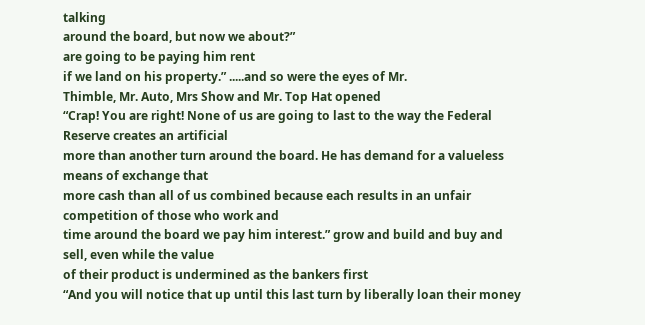talking
around the board, but now we about?”
are going to be paying him rent
if we land on his property.” .....and so were the eyes of Mr.
Thimble, Mr. Auto, Mrs Show and Mr. Top Hat opened
“Crap! You are right! None of us are going to last to the way the Federal Reserve creates an artificial
more than another turn around the board. He has demand for a valueless means of exchange that
more cash than all of us combined because each results in an unfair competition of those who work and
time around the board we pay him interest.” grow and build and buy and sell, even while the value
of their product is undermined as the bankers first
“And you will notice that up until this last turn by liberally loan their money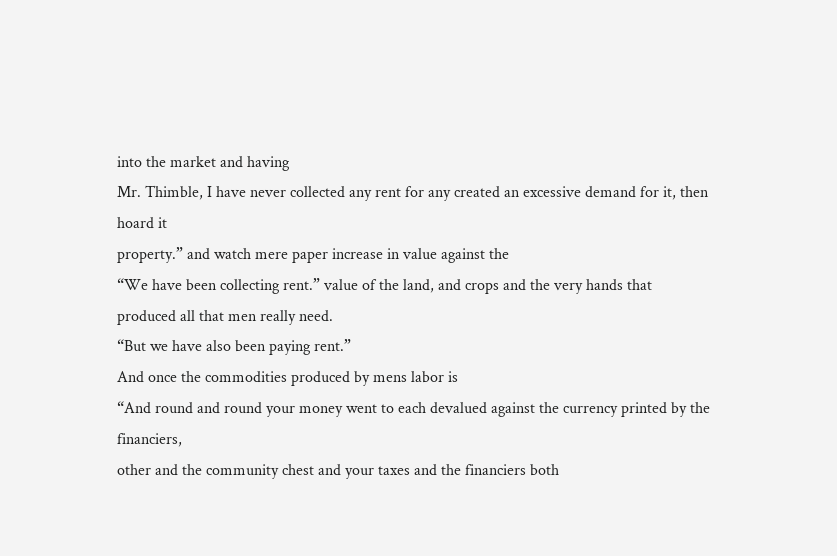into the market and having
Mr. Thimble, I have never collected any rent for any created an excessive demand for it, then hoard it
property.” and watch mere paper increase in value against the
“We have been collecting rent.” value of the land, and crops and the very hands that
produced all that men really need.
“But we have also been paying rent.”
And once the commodities produced by mens labor is
“And round and round your money went to each devalued against the currency printed by the financiers,
other and the community chest and your taxes and the financiers both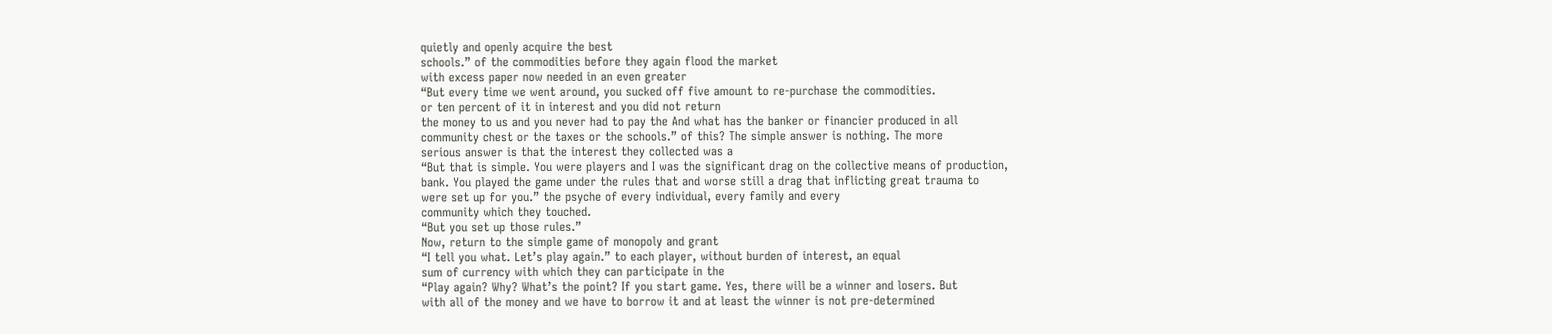quietly and openly acquire the best
schools.” of the commodities before they again flood the market
with excess paper now needed in an even greater
“But every time we went around, you sucked off five amount to re-purchase the commodities.
or ten percent of it in interest and you did not return
the money to us and you never had to pay the And what has the banker or financier produced in all
community chest or the taxes or the schools.” of this? The simple answer is nothing. The more
serious answer is that the interest they collected was a
“But that is simple. You were players and I was the significant drag on the collective means of production,
bank. You played the game under the rules that and worse still a drag that inflicting great trauma to
were set up for you.” the psyche of every individual, every family and every
community which they touched.
“But you set up those rules.”
Now, return to the simple game of monopoly and grant
“I tell you what. Let’s play again.” to each player, without burden of interest, an equal
sum of currency with which they can participate in the
“Play again? Why? What’s the point? If you start game. Yes, there will be a winner and losers. But
with all of the money and we have to borrow it and at least the winner is not pre-determined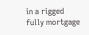in a rigged
fully mortgage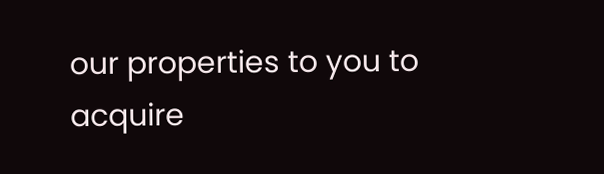our properties to you to acquire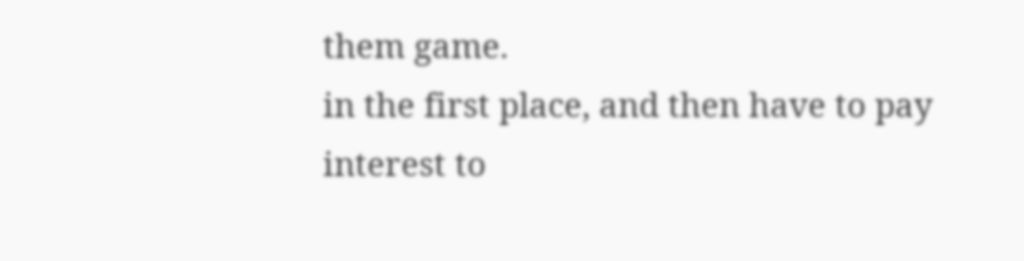them game.
in the first place, and then have to pay interest to